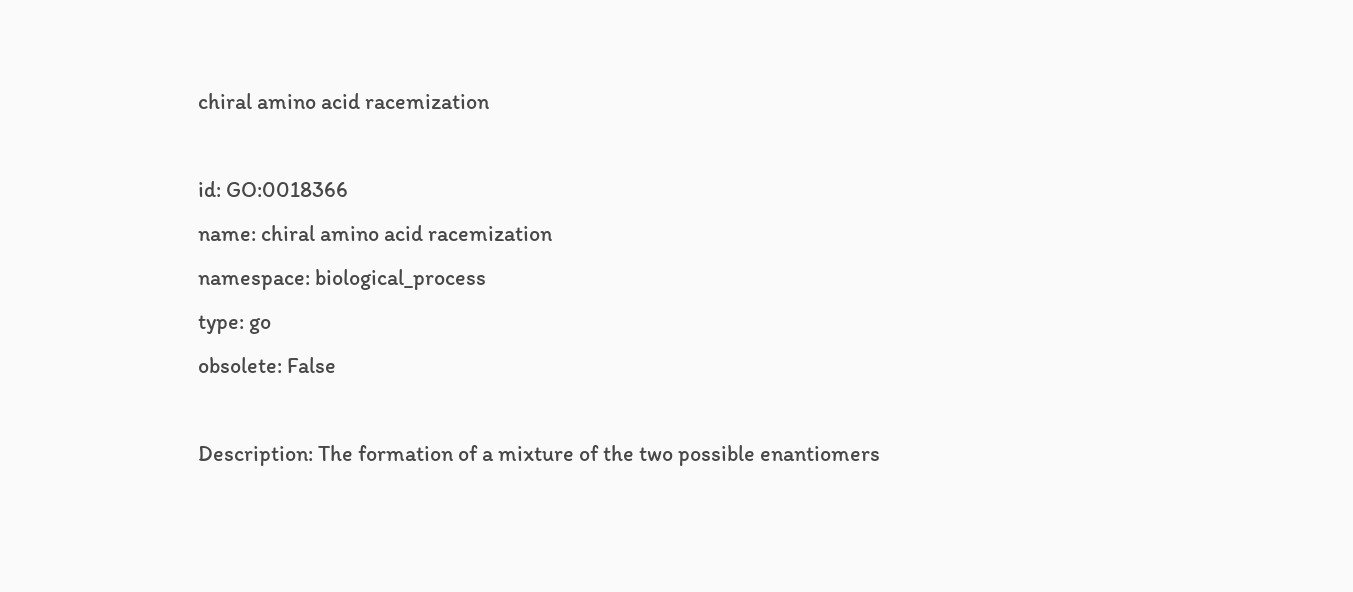chiral amino acid racemization

id: GO:0018366
name: chiral amino acid racemization
namespace: biological_process
type: go
obsolete: False

Description: The formation of a mixture of the two possible enantiomers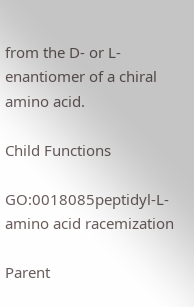from the D- or L-enantiomer of a chiral amino acid.

Child Functions

GO:0018085peptidyl-L-amino acid racemization

Parent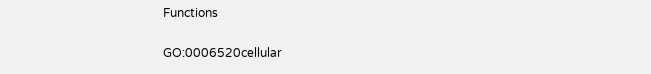Functions

GO:0006520cellular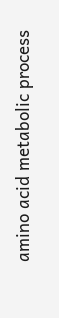amino acid metabolic process